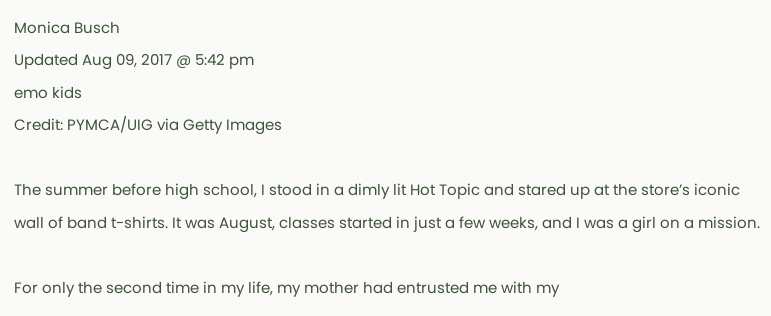Monica Busch
Updated Aug 09, 2017 @ 5:42 pm
emo kids
Credit: PYMCA/UIG via Getty Images

The summer before high school, I stood in a dimly lit Hot Topic and stared up at the store’s iconic wall of band t-shirts. It was August, classes started in just a few weeks, and I was a girl on a mission.

For only the second time in my life, my mother had entrusted me with my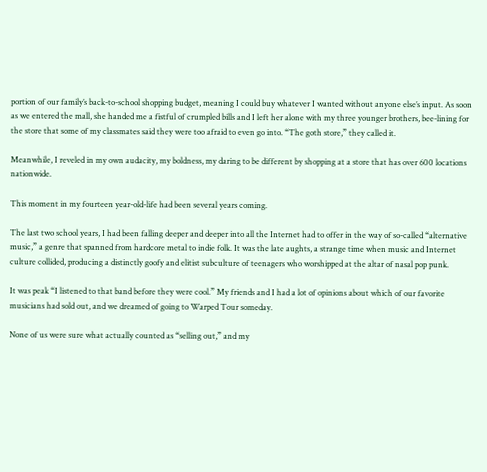portion of our family’s back-to-school shopping budget, meaning I could buy whatever I wanted without anyone else’s input. As soon as we entered the mall, she handed me a fistful of crumpled bills and I left her alone with my three younger brothers, bee-lining for the store that some of my classmates said they were too afraid to even go into. “The goth store,” they called it.

Meanwhile, I reveled in my own audacity, my boldness, my daring to be different by shopping at a store that has over 600 locations nationwide.

This moment in my fourteen year-old-life had been several years coming.

The last two school years, I had been falling deeper and deeper into all the Internet had to offer in the way of so-called “alternative music,” a genre that spanned from hardcore metal to indie folk. It was the late aughts, a strange time when music and Internet culture collided, producing a distinctly goofy and elitist subculture of teenagers who worshipped at the altar of nasal pop punk.

It was peak “I listened to that band before they were cool.” My friends and I had a lot of opinions about which of our favorite musicians had sold out, and we dreamed of going to Warped Tour someday.

None of us were sure what actually counted as “selling out,” and my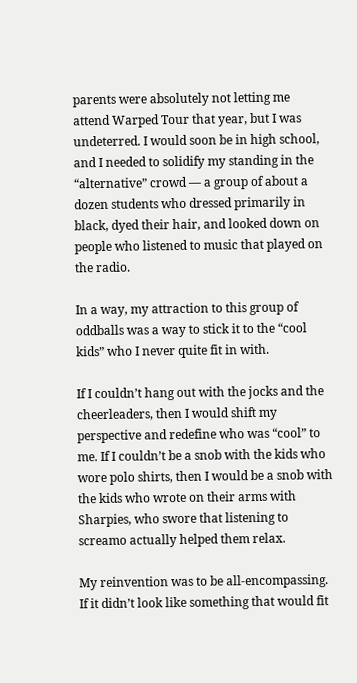parents were absolutely not letting me attend Warped Tour that year, but I was undeterred. I would soon be in high school, and I needed to solidify my standing in the “alternative” crowd — a group of about a dozen students who dressed primarily in black, dyed their hair, and looked down on people who listened to music that played on the radio.

In a way, my attraction to this group of oddballs was a way to stick it to the “cool kids” who I never quite fit in with.

If I couldn’t hang out with the jocks and the cheerleaders, then I would shift my perspective and redefine who was “cool” to me. If I couldn’t be a snob with the kids who wore polo shirts, then I would be a snob with the kids who wrote on their arms with Sharpies, who swore that listening to screamo actually helped them relax.

My reinvention was to be all-encompassing. If it didn’t look like something that would fit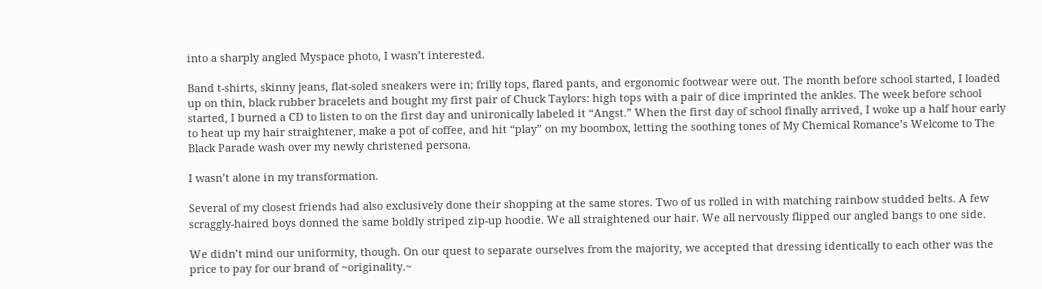into a sharply angled Myspace photo, I wasn’t interested.

Band t-shirts, skinny jeans, flat-soled sneakers were in; frilly tops, flared pants, and ergonomic footwear were out. The month before school started, I loaded up on thin, black rubber bracelets and bought my first pair of Chuck Taylors: high tops with a pair of dice imprinted the ankles. The week before school started, I burned a CD to listen to on the first day and unironically labeled it “Angst.” When the first day of school finally arrived, I woke up a half hour early to heat up my hair straightener, make a pot of coffee, and hit “play” on my boombox, letting the soothing tones of My Chemical Romance’s Welcome to The Black Parade wash over my newly christened persona.

I wasn’t alone in my transformation.

Several of my closest friends had also exclusively done their shopping at the same stores. Two of us rolled in with matching rainbow studded belts. A few scraggly-haired boys donned the same boldly striped zip-up hoodie. We all straightened our hair. We all nervously flipped our angled bangs to one side.

We didn’t mind our uniformity, though. On our quest to separate ourselves from the majority, we accepted that dressing identically to each other was the price to pay for our brand of ~originality.~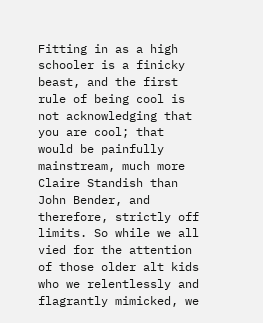Fitting in as a high schooler is a finicky beast, and the first rule of being cool is not acknowledging that you are cool; that would be painfully mainstream, much more Claire Standish than John Bender, and therefore, strictly off limits. So while we all vied for the attention of those older alt kids who we relentlessly and flagrantly mimicked, we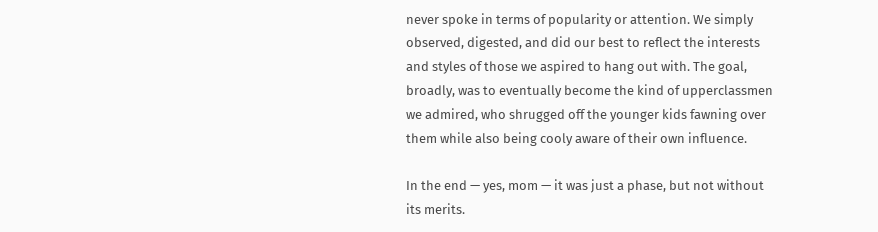never spoke in terms of popularity or attention. We simply observed, digested, and did our best to reflect the interests and styles of those we aspired to hang out with. The goal, broadly, was to eventually become the kind of upperclassmen we admired, who shrugged off the younger kids fawning over them while also being cooly aware of their own influence.

In the end — yes, mom — it was just a phase, but not without its merits.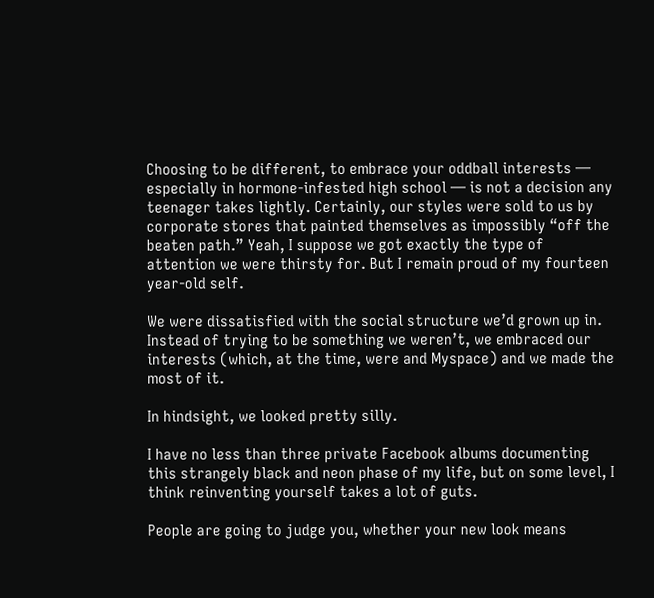Choosing to be different, to embrace your oddball interests — especially in hormone-infested high school — is not a decision any teenager takes lightly. Certainly, our styles were sold to us by corporate stores that painted themselves as impossibly “off the beaten path.” Yeah, I suppose we got exactly the type of attention we were thirsty for. But I remain proud of my fourteen year-old self.

We were dissatisfied with the social structure we’d grown up in. Instead of trying to be something we weren’t, we embraced our interests (which, at the time, were and Myspace) and we made the most of it.

In hindsight, we looked pretty silly.

I have no less than three private Facebook albums documenting this strangely black and neon phase of my life, but on some level, I think reinventing yourself takes a lot of guts.

People are going to judge you, whether your new look means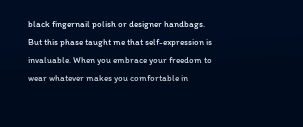black fingernail polish or designer handbags. But this phase taught me that self-expression is invaluable. When you embrace your freedom to wear whatever makes you comfortable in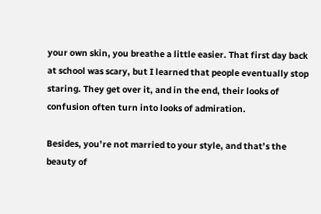your own skin, you breathe a little easier. That first day back at school was scary, but I learned that people eventually stop staring. They get over it, and in the end, their looks of confusion often turn into looks of admiration.

Besides, you’re not married to your style, and that’s the beauty of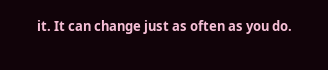it. It can change just as often as you do.